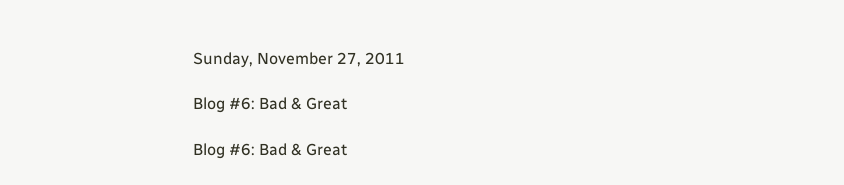Sunday, November 27, 2011

Blog #6: Bad & Great

Blog #6: Bad & Great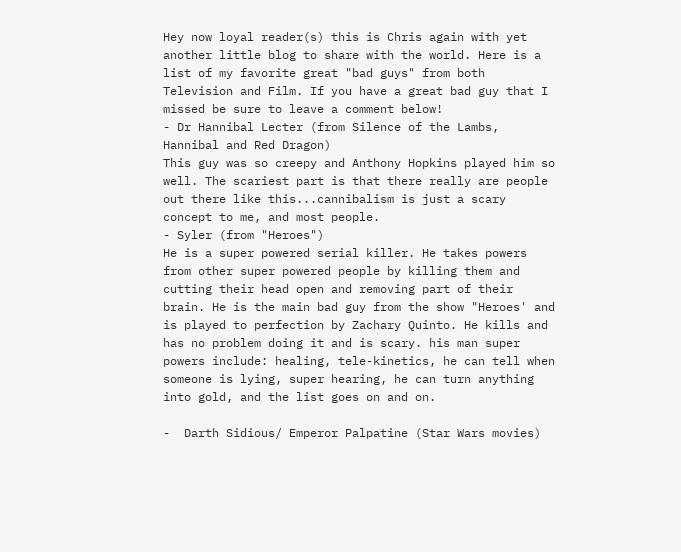Hey now loyal reader(s) this is Chris again with yet another little blog to share with the world. Here is a list of my favorite great "bad guys" from both Television and Film. If you have a great bad guy that I missed be sure to leave a comment below!
- Dr Hannibal Lecter (from Silence of the Lambs, Hannibal and Red Dragon)
This guy was so creepy and Anthony Hopkins played him so well. The scariest part is that there really are people out there like this...cannibalism is just a scary concept to me, and most people.
- Syler (from "Heroes")
He is a super powered serial killer. He takes powers from other super powered people by killing them and cutting their head open and removing part of their brain. He is the main bad guy from the show "Heroes' and is played to perfection by Zachary Quinto. He kills and has no problem doing it and is scary. his man super powers include: healing, tele-kinetics, he can tell when someone is lying, super hearing, he can turn anything into gold, and the list goes on and on.

-  Darth Sidious/ Emperor Palpatine (Star Wars movies)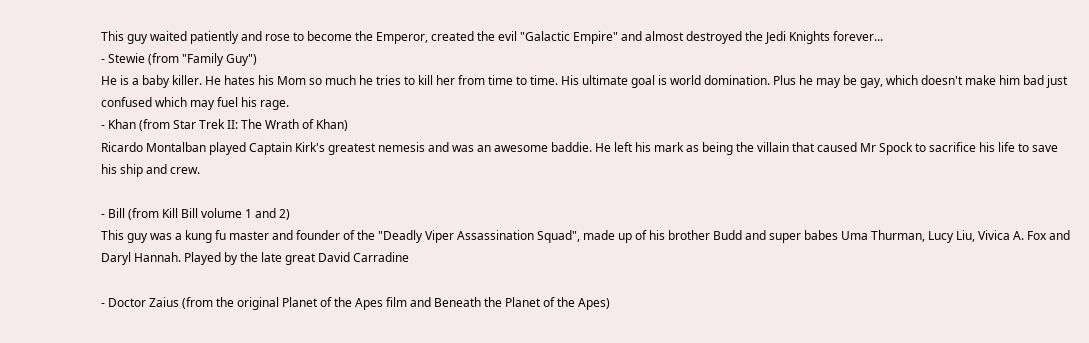This guy waited patiently and rose to become the Emperor, created the evil "Galactic Empire" and almost destroyed the Jedi Knights forever...
- Stewie (from "Family Guy")
He is a baby killer. He hates his Mom so much he tries to kill her from time to time. His ultimate goal is world domination. Plus he may be gay, which doesn't make him bad just confused which may fuel his rage.
- Khan (from Star Trek II: The Wrath of Khan)
Ricardo Montalban played Captain Kirk's greatest nemesis and was an awesome baddie. He left his mark as being the villain that caused Mr Spock to sacrifice his life to save his ship and crew.

- Bill (from Kill Bill volume 1 and 2)
This guy was a kung fu master and founder of the "Deadly Viper Assassination Squad", made up of his brother Budd and super babes Uma Thurman, Lucy Liu, Vivica A. Fox and Daryl Hannah. Played by the late great David Carradine

- Doctor Zaius (from the original Planet of the Apes film and Beneath the Planet of the Apes)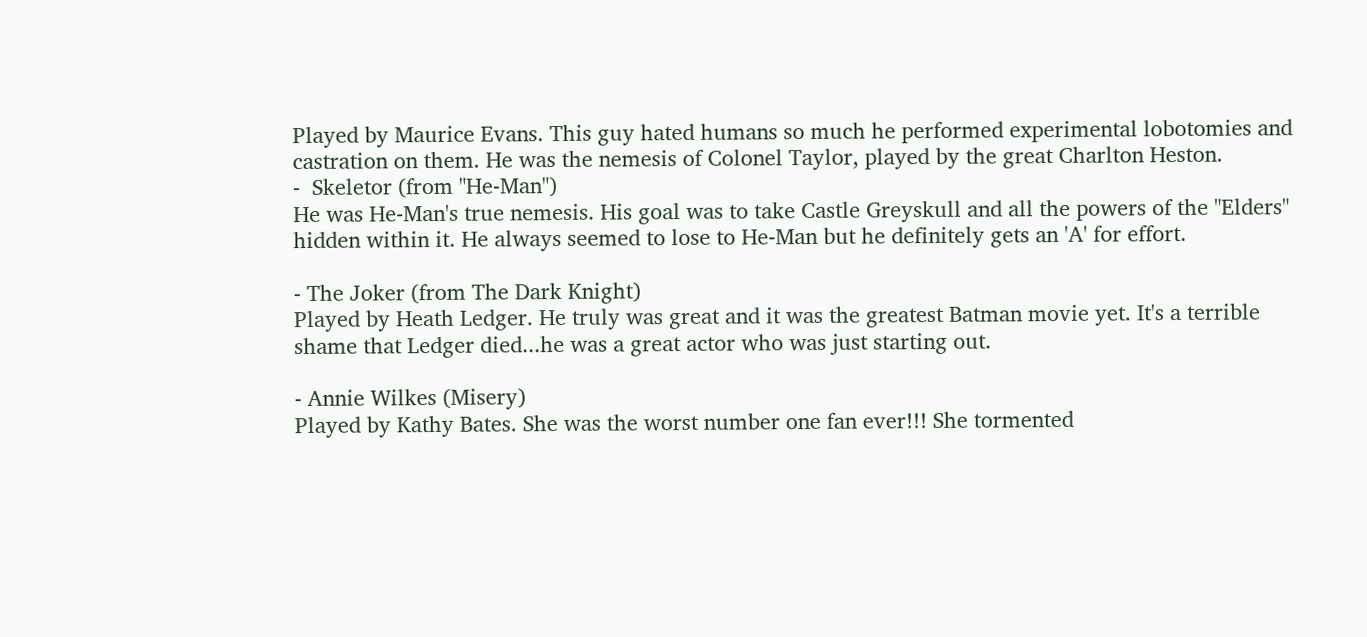Played by Maurice Evans. This guy hated humans so much he performed experimental lobotomies and castration on them. He was the nemesis of Colonel Taylor, played by the great Charlton Heston.
-  Skeletor (from "He-Man")
He was He-Man's true nemesis. His goal was to take Castle Greyskull and all the powers of the "Elders" hidden within it. He always seemed to lose to He-Man but he definitely gets an 'A' for effort.

- The Joker (from The Dark Knight)
Played by Heath Ledger. He truly was great and it was the greatest Batman movie yet. It's a terrible shame that Ledger died...he was a great actor who was just starting out.

- Annie Wilkes (Misery)
Played by Kathy Bates. She was the worst number one fan ever!!! She tormented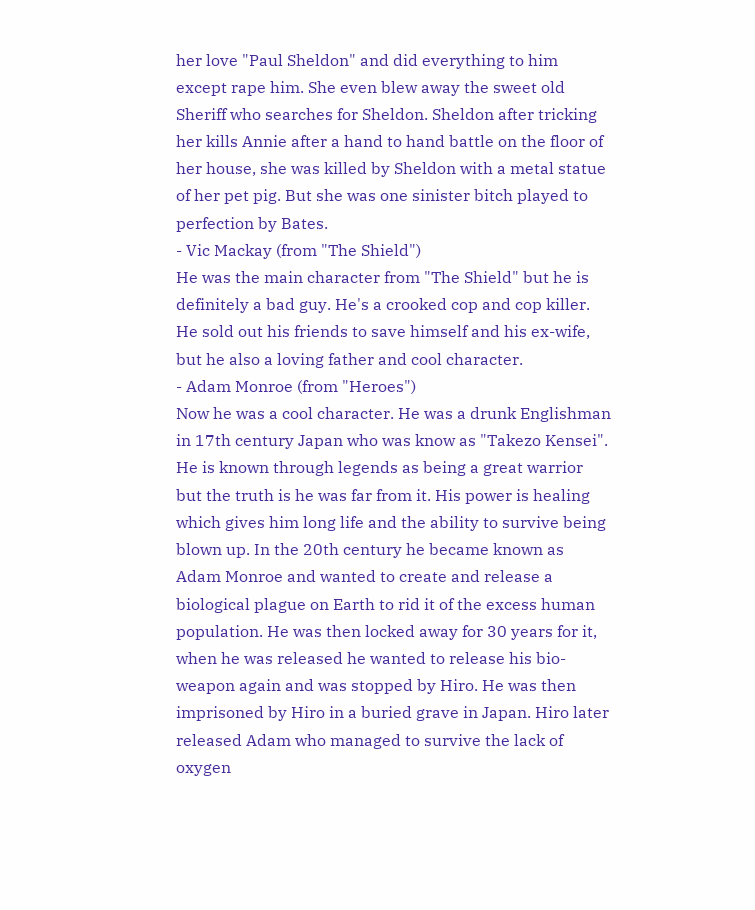her love "Paul Sheldon" and did everything to him except rape him. She even blew away the sweet old Sheriff who searches for Sheldon. Sheldon after tricking her kills Annie after a hand to hand battle on the floor of her house, she was killed by Sheldon with a metal statue of her pet pig. But she was one sinister bitch played to perfection by Bates.
- Vic Mackay (from "The Shield")
He was the main character from "The Shield" but he is definitely a bad guy. He's a crooked cop and cop killer. He sold out his friends to save himself and his ex-wife, but he also a loving father and cool character.
- Adam Monroe (from "Heroes")
Now he was a cool character. He was a drunk Englishman in 17th century Japan who was know as "Takezo Kensei". He is known through legends as being a great warrior but the truth is he was far from it. His power is healing which gives him long life and the ability to survive being blown up. In the 20th century he became known as Adam Monroe and wanted to create and release a biological plague on Earth to rid it of the excess human population. He was then locked away for 30 years for it, when he was released he wanted to release his bio-weapon again and was stopped by Hiro. He was then imprisoned by Hiro in a buried grave in Japan. Hiro later released Adam who managed to survive the lack of oxygen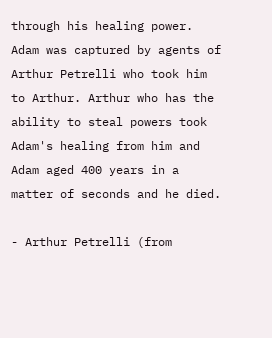through his healing power. Adam was captured by agents of Arthur Petrelli who took him to Arthur. Arthur who has the ability to steal powers took Adam's healing from him and Adam aged 400 years in a matter of seconds and he died.

- Arthur Petrelli (from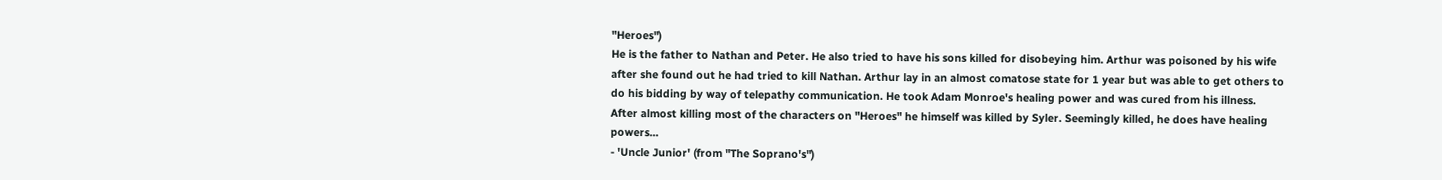"Heroes")
He is the father to Nathan and Peter. He also tried to have his sons killed for disobeying him. Arthur was poisoned by his wife after she found out he had tried to kill Nathan. Arthur lay in an almost comatose state for 1 year but was able to get others to do his bidding by way of telepathy communication. He took Adam Monroe's healing power and was cured from his illness. After almost killing most of the characters on "Heroes" he himself was killed by Syler. Seemingly killed, he does have healing powers...
- 'Uncle Junior' (from "The Soprano's")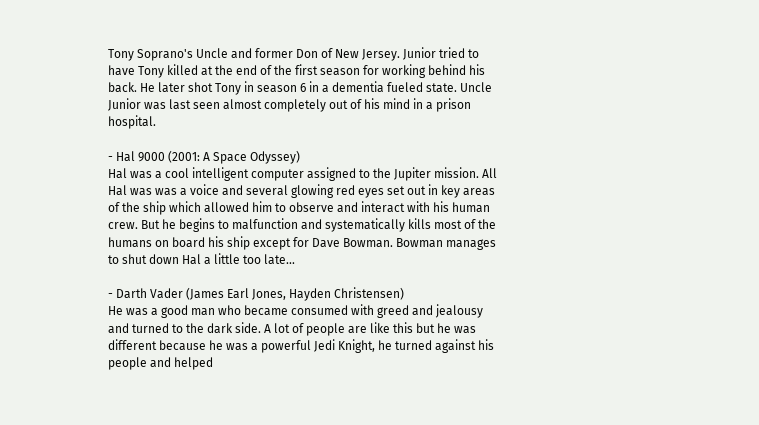Tony Soprano's Uncle and former Don of New Jersey. Junior tried to have Tony killed at the end of the first season for working behind his back. He later shot Tony in season 6 in a dementia fueled state. Uncle Junior was last seen almost completely out of his mind in a prison hospital.

- Hal 9000 (2001: A Space Odyssey)
Hal was a cool intelligent computer assigned to the Jupiter mission. All Hal was was a voice and several glowing red eyes set out in key areas of the ship which allowed him to observe and interact with his human crew. But he begins to malfunction and systematically kills most of the humans on board his ship except for Dave Bowman. Bowman manages to shut down Hal a little too late...

- Darth Vader (James Earl Jones, Hayden Christensen)
He was a good man who became consumed with greed and jealousy and turned to the dark side. A lot of people are like this but he was different because he was a powerful Jedi Knight, he turned against his people and helped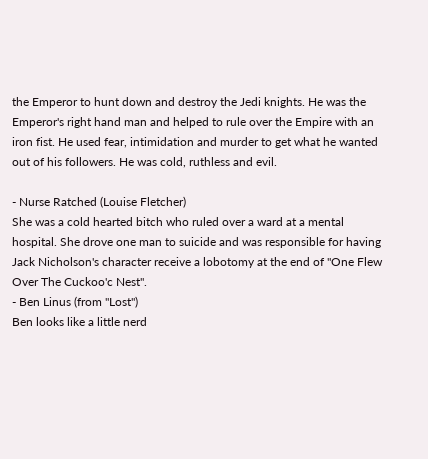the Emperor to hunt down and destroy the Jedi knights. He was the Emperor's right hand man and helped to rule over the Empire with an iron fist. He used fear, intimidation and murder to get what he wanted out of his followers. He was cold, ruthless and evil.

- Nurse Ratched (Louise Fletcher)
She was a cold hearted bitch who ruled over a ward at a mental hospital. She drove one man to suicide and was responsible for having Jack Nicholson's character receive a lobotomy at the end of "One Flew Over The Cuckoo'c Nest".
- Ben Linus (from "Lost")
Ben looks like a little nerd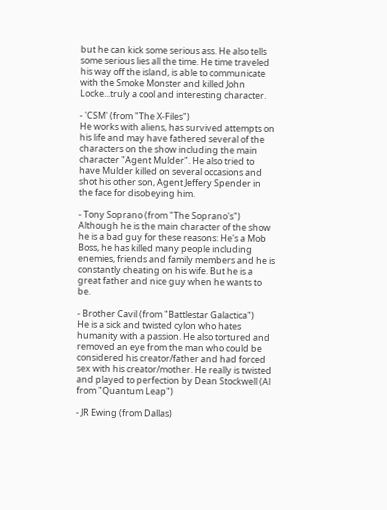but he can kick some serious ass. He also tells some serious lies all the time. He time traveled his way off the island, is able to communicate with the Smoke Monster and killed John Locke...truly a cool and interesting character.

- 'CSM' (from "The X-Files")
He works with aliens, has survived attempts on his life and may have fathered several of the characters on the show including the main character "Agent Mulder". He also tried to have Mulder killed on several occasions and shot his other son, Agent Jeffery Spender in the face for disobeying him.

- Tony Soprano (from "The Soprano's")
Although he is the main character of the show he is a bad guy for these reasons: He's a Mob Boss, he has killed many people including enemies, friends and family members and he is constantly cheating on his wife. But he is a great father and nice guy when he wants to be.

- Brother Cavil (from "Battlestar Galactica")
He is a sick and twisted cylon who hates humanity with a passion. He also tortured and removed an eye from the man who could be considered his creator/father and had forced sex with his creator/mother. He really is twisted and played to perfection by Dean Stockwell (Al from "Quantum Leap")

- JR Ewing (from Dallas)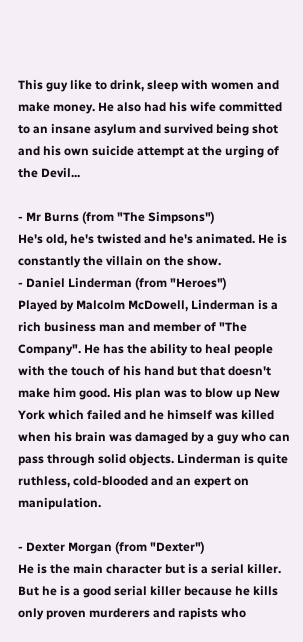This guy like to drink, sleep with women and make money. He also had his wife committed to an insane asylum and survived being shot and his own suicide attempt at the urging of the Devil...

- Mr Burns (from "The Simpsons")
He's old, he's twisted and he's animated. He is constantly the villain on the show.
- Daniel Linderman (from "Heroes")
Played by Malcolm McDowell, Linderman is a rich business man and member of "The Company". He has the ability to heal people with the touch of his hand but that doesn't make him good. His plan was to blow up New York which failed and he himself was killed when his brain was damaged by a guy who can pass through solid objects. Linderman is quite ruthless, cold-blooded and an expert on manipulation.

- Dexter Morgan (from "Dexter")
He is the main character but is a serial killer. But he is a good serial killer because he kills only proven murderers and rapists who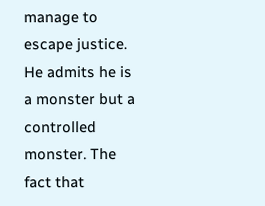manage to escape justice. He admits he is a monster but a controlled monster. The fact that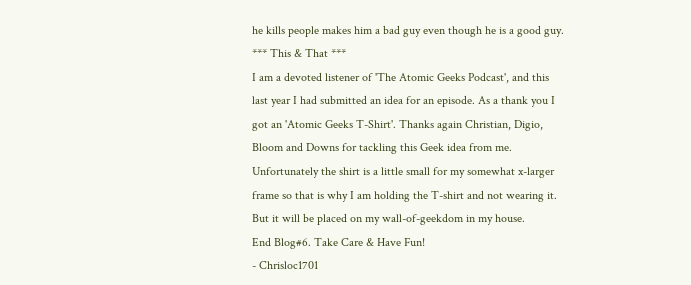he kills people makes him a bad guy even though he is a good guy.
*** This & That ***
I am a devoted listener of 'The Atomic Geeks Podcast', and this last year I had submitted an idea for an episode. As a thank you I got an 'Atomic Geeks T-Shirt'. Thanks again Christian, Digio, Bloom and Downs for tackling this Geek idea from me. Unfortunately the shirt is a little small for my somewhat x-larger frame so that is why I am holding the T-shirt and not wearing it. But it will be placed on my wall-of-geekdom in my house.
End Blog#6. Take Care & Have Fun!
- Chrisloc1701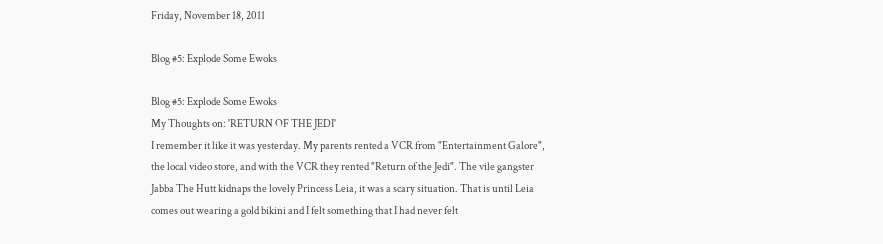Friday, November 18, 2011

Blog #5: Explode Some Ewoks

Blog #5: Explode Some Ewoks
My Thoughts on: 'RETURN OF THE JEDI'
I remember it like it was yesterday. My parents rented a VCR from "Entertainment Galore", the local video store, and with the VCR they rented "Return of the Jedi". The vile gangster Jabba The Hutt kidnaps the lovely Princess Leia, it was a scary situation. That is until Leia comes out wearing a gold bikini and I felt something that I had never felt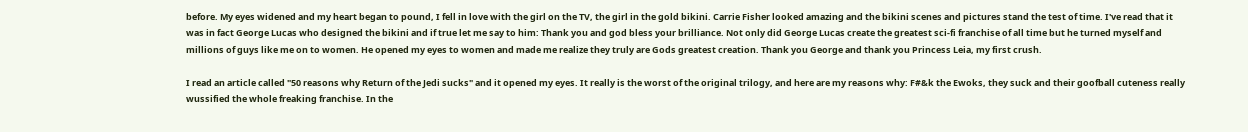before. My eyes widened and my heart began to pound, I fell in love with the girl on the TV, the girl in the gold bikini. Carrie Fisher looked amazing and the bikini scenes and pictures stand the test of time. I've read that it was in fact George Lucas who designed the bikini and if true let me say to him: Thank you and god bless your brilliance. Not only did George Lucas create the greatest sci-fi franchise of all time but he turned myself and millions of guys like me on to women. He opened my eyes to women and made me realize they truly are Gods greatest creation. Thank you George and thank you Princess Leia, my first crush.

I read an article called "50 reasons why Return of the Jedi sucks" and it opened my eyes. It really is the worst of the original trilogy, and here are my reasons why: F#&k the Ewoks, they suck and their goofball cuteness really wussified the whole freaking franchise. In the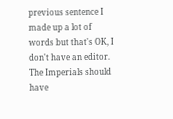previous sentence I made up a lot of words but that's OK, I don't have an editor. The Imperials should have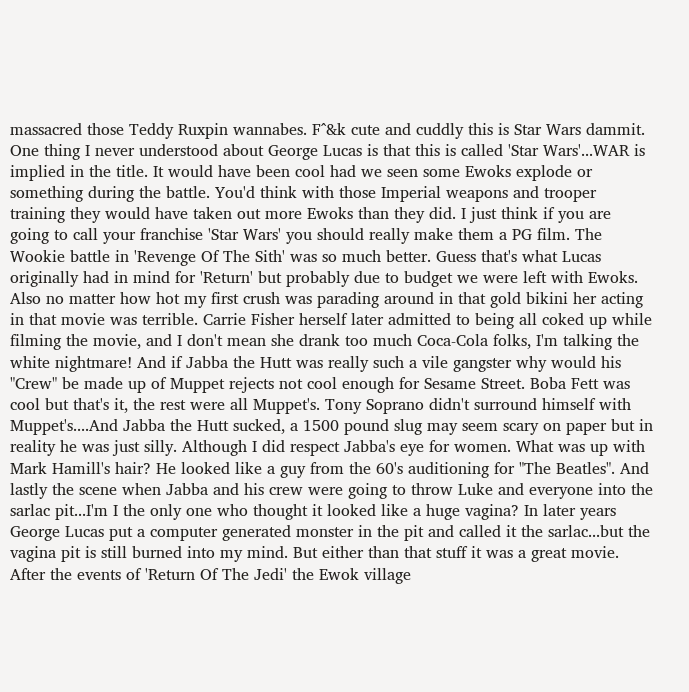massacred those Teddy Ruxpin wannabes. F^&k cute and cuddly this is Star Wars dammit. One thing I never understood about George Lucas is that this is called 'Star Wars'...WAR is implied in the title. It would have been cool had we seen some Ewoks explode or something during the battle. You'd think with those Imperial weapons and trooper training they would have taken out more Ewoks than they did. I just think if you are going to call your franchise 'Star Wars' you should really make them a PG film. The Wookie battle in 'Revenge Of The Sith' was so much better. Guess that's what Lucas originally had in mind for 'Return' but probably due to budget we were left with Ewoks. Also no matter how hot my first crush was parading around in that gold bikini her acting in that movie was terrible. Carrie Fisher herself later admitted to being all coked up while filming the movie, and I don't mean she drank too much Coca-Cola folks, I'm talking the white nightmare! And if Jabba the Hutt was really such a vile gangster why would his "Crew" be made up of Muppet rejects not cool enough for Sesame Street. Boba Fett was cool but that's it, the rest were all Muppet's. Tony Soprano didn't surround himself with Muppet's....And Jabba the Hutt sucked, a 1500 pound slug may seem scary on paper but in reality he was just silly. Although I did respect Jabba's eye for women. What was up with Mark Hamill's hair? He looked like a guy from the 60's auditioning for "The Beatles". And lastly the scene when Jabba and his crew were going to throw Luke and everyone into the sarlac pit...I'm I the only one who thought it looked like a huge vagina? In later years George Lucas put a computer generated monster in the pit and called it the sarlac...but the vagina pit is still burned into my mind. But either than that stuff it was a great movie.
After the events of 'Return Of The Jedi' the Ewok village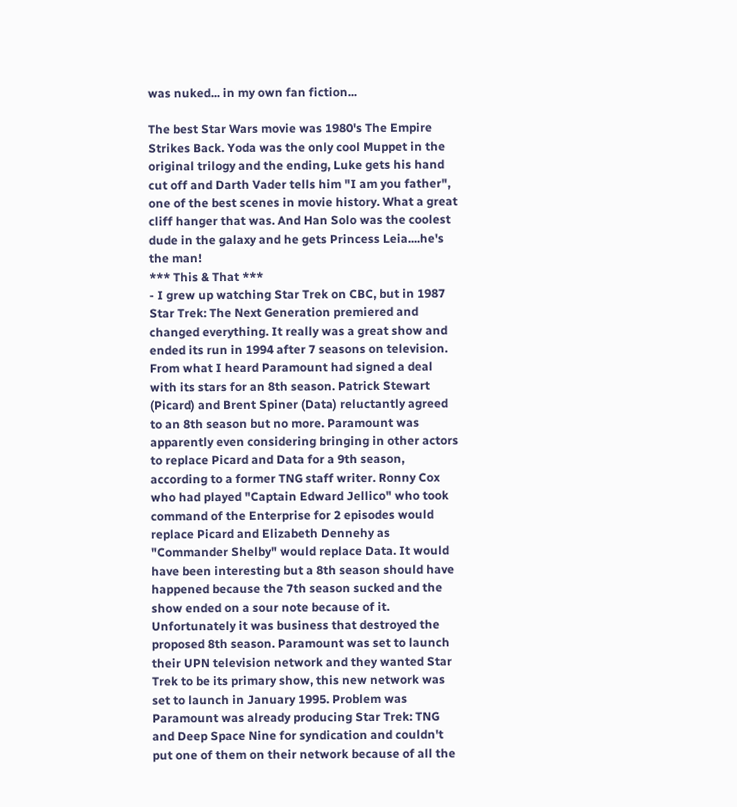was nuked... in my own fan fiction...

The best Star Wars movie was 1980's The Empire Strikes Back. Yoda was the only cool Muppet in the original trilogy and the ending, Luke gets his hand cut off and Darth Vader tells him "I am you father", one of the best scenes in movie history. What a great cliff hanger that was. And Han Solo was the coolest dude in the galaxy and he gets Princess Leia....he's the man!
*** This & That ***
- I grew up watching Star Trek on CBC, but in 1987 Star Trek: The Next Generation premiered and changed everything. It really was a great show and ended its run in 1994 after 7 seasons on television. From what I heard Paramount had signed a deal with its stars for an 8th season. Patrick Stewart (Picard) and Brent Spiner (Data) reluctantly agreed to an 8th season but no more. Paramount was apparently even considering bringing in other actors to replace Picard and Data for a 9th season, according to a former TNG staff writer. Ronny Cox who had played "Captain Edward Jellico" who took command of the Enterprise for 2 episodes would replace Picard and Elizabeth Dennehy as "Commander Shelby" would replace Data. It would have been interesting but a 8th season should have happened because the 7th season sucked and the show ended on a sour note because of it. Unfortunately it was business that destroyed the proposed 8th season. Paramount was set to launch their UPN television network and they wanted Star Trek to be its primary show, this new network was set to launch in January 1995. Problem was Paramount was already producing Star Trek: TNG and Deep Space Nine for syndication and couldn't put one of them on their network because of all the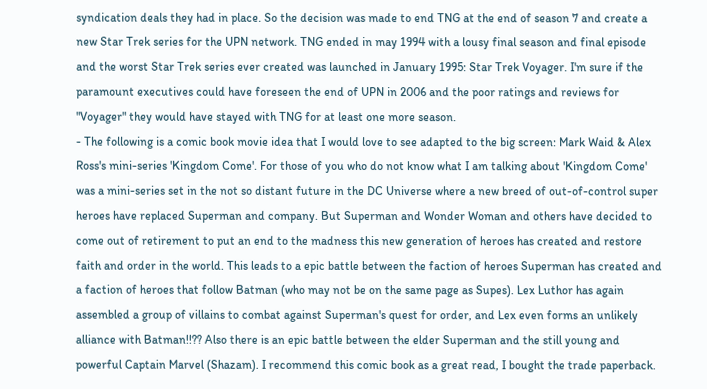syndication deals they had in place. So the decision was made to end TNG at the end of season 7 and create a new Star Trek series for the UPN network. TNG ended in may 1994 with a lousy final season and final episode and the worst Star Trek series ever created was launched in January 1995: Star Trek Voyager. I'm sure if the paramount executives could have foreseen the end of UPN in 2006 and the poor ratings and reviews for "Voyager" they would have stayed with TNG for at least one more season.
- The following is a comic book movie idea that I would love to see adapted to the big screen: Mark Waid & Alex Ross's mini-series 'Kingdom Come'. For those of you who do not know what I am talking about 'Kingdom Come' was a mini-series set in the not so distant future in the DC Universe where a new breed of out-of-control super heroes have replaced Superman and company. But Superman and Wonder Woman and others have decided to come out of retirement to put an end to the madness this new generation of heroes has created and restore faith and order in the world. This leads to a epic battle between the faction of heroes Superman has created and a faction of heroes that follow Batman (who may not be on the same page as Supes). Lex Luthor has again assembled a group of villains to combat against Superman's quest for order, and Lex even forms an unlikely alliance with Batman!!?? Also there is an epic battle between the elder Superman and the still young and powerful Captain Marvel (Shazam). I recommend this comic book as a great read, I bought the trade paperback.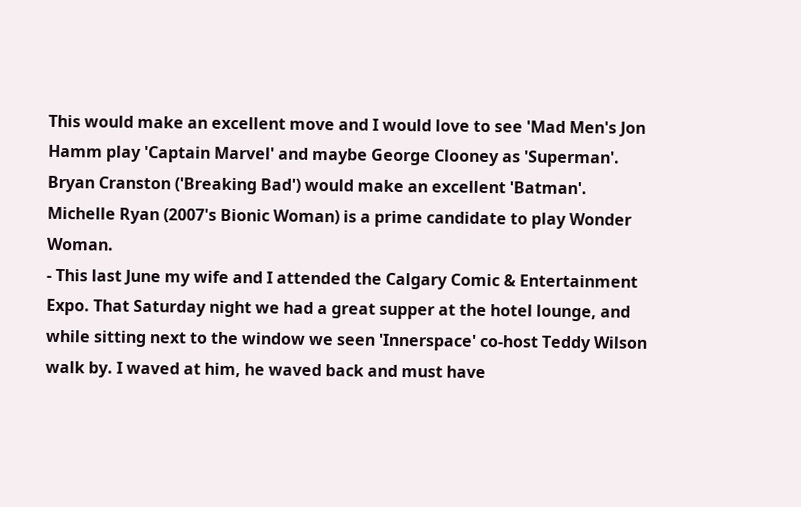This would make an excellent move and I would love to see 'Mad Men's Jon Hamm play 'Captain Marvel' and maybe George Clooney as 'Superman'. Bryan Cranston ('Breaking Bad') would make an excellent 'Batman'. Michelle Ryan (2007's Bionic Woman) is a prime candidate to play Wonder Woman.
- This last June my wife and I attended the Calgary Comic & Entertainment Expo. That Saturday night we had a great supper at the hotel lounge, and while sitting next to the window we seen 'Innerspace' co-host Teddy Wilson walk by. I waved at him, he waved back and must have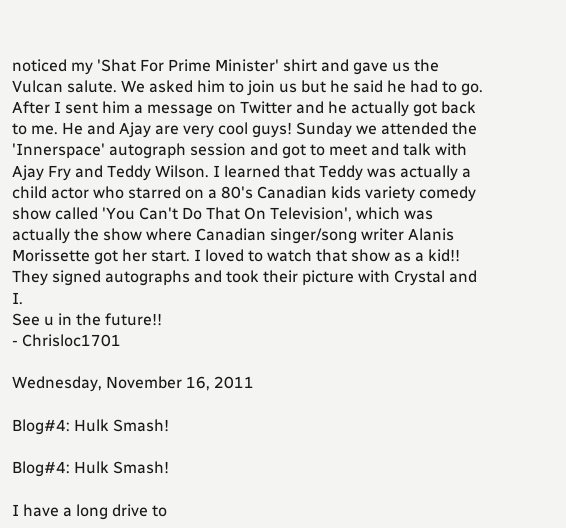noticed my 'Shat For Prime Minister' shirt and gave us the Vulcan salute. We asked him to join us but he said he had to go. After I sent him a message on Twitter and he actually got back to me. He and Ajay are very cool guys! Sunday we attended the 'Innerspace' autograph session and got to meet and talk with Ajay Fry and Teddy Wilson. I learned that Teddy was actually a child actor who starred on a 80's Canadian kids variety comedy show called 'You Can't Do That On Television', which was actually the show where Canadian singer/song writer Alanis Morissette got her start. I loved to watch that show as a kid!! They signed autographs and took their picture with Crystal and I.
See u in the future!!
- Chrisloc1701

Wednesday, November 16, 2011

Blog#4: Hulk Smash!

Blog#4: Hulk Smash!

I have a long drive to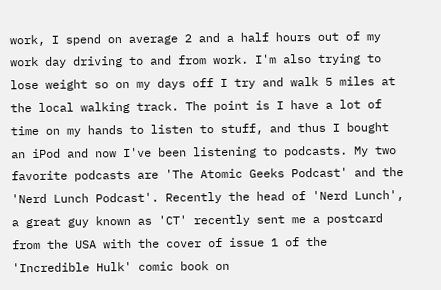work, I spend on average 2 and a half hours out of my work day driving to and from work. I'm also trying to lose weight so on my days off I try and walk 5 miles at the local walking track. The point is I have a lot of time on my hands to listen to stuff, and thus I bought an iPod and now I've been listening to podcasts. My two favorite podcasts are 'The Atomic Geeks Podcast' and the 'Nerd Lunch Podcast'. Recently the head of 'Nerd Lunch', a great guy known as 'CT' recently sent me a postcard from the USA with the cover of issue 1 of the 'Incredible Hulk' comic book on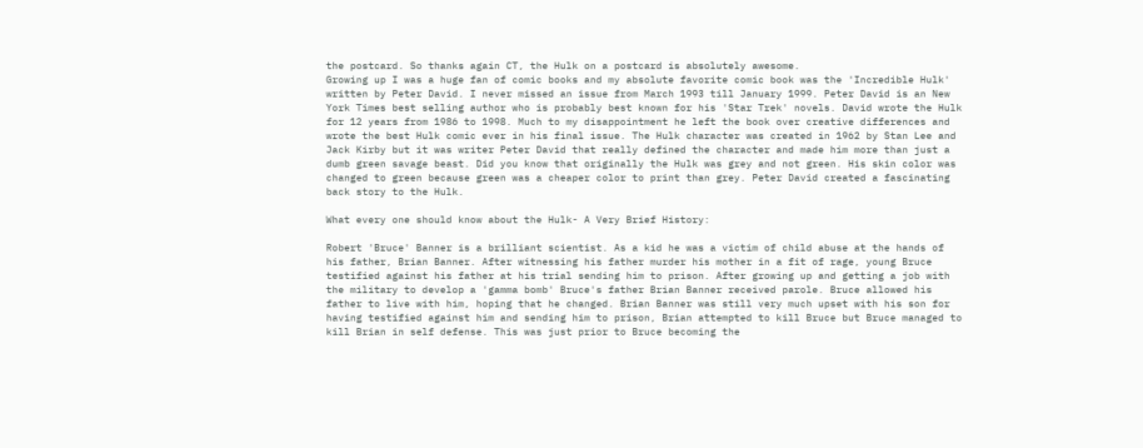the postcard. So thanks again CT, the Hulk on a postcard is absolutely awesome.
Growing up I was a huge fan of comic books and my absolute favorite comic book was the 'Incredible Hulk' written by Peter David. I never missed an issue from March 1993 till January 1999. Peter David is an New York Times best selling author who is probably best known for his 'Star Trek' novels. David wrote the Hulk for 12 years from 1986 to 1998. Much to my disappointment he left the book over creative differences and wrote the best Hulk comic ever in his final issue. The Hulk character was created in 1962 by Stan Lee and Jack Kirby but it was writer Peter David that really defined the character and made him more than just a dumb green savage beast. Did you know that originally the Hulk was grey and not green. His skin color was changed to green because green was a cheaper color to print than grey. Peter David created a fascinating back story to the Hulk.

What every one should know about the Hulk- A Very Brief History:

Robert 'Bruce' Banner is a brilliant scientist. As a kid he was a victim of child abuse at the hands of his father, Brian Banner. After witnessing his father murder his mother in a fit of rage, young Bruce testified against his father at his trial sending him to prison. After growing up and getting a job with the military to develop a 'gamma bomb' Bruce's father Brian Banner received parole. Bruce allowed his father to live with him, hoping that he changed. Brian Banner was still very much upset with his son for having testified against him and sending him to prison, Brian attempted to kill Bruce but Bruce managed to kill Brian in self defense. This was just prior to Bruce becoming the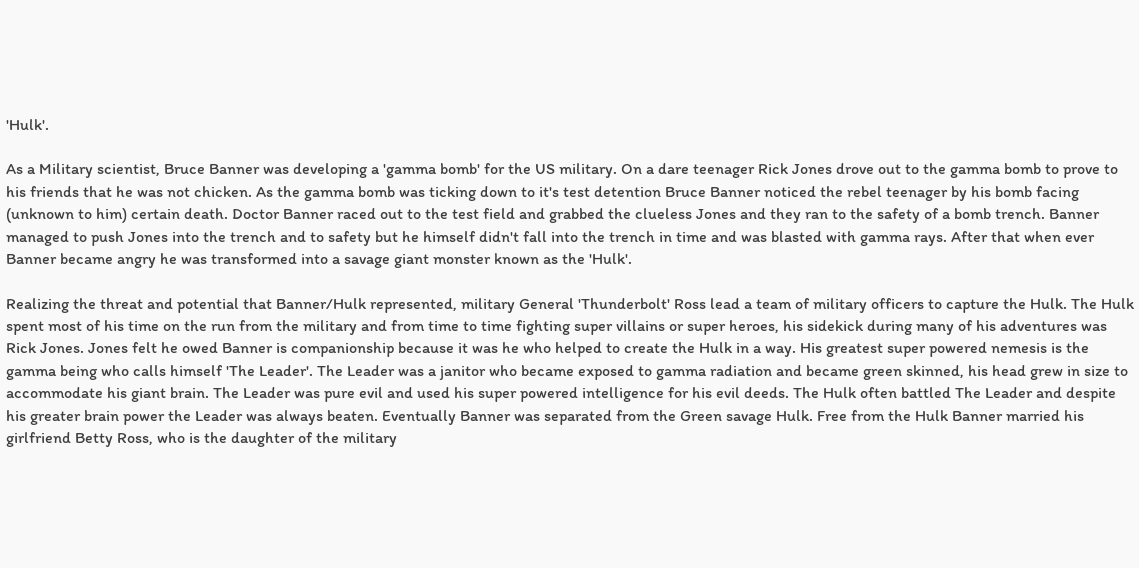'Hulk'.

As a Military scientist, Bruce Banner was developing a 'gamma bomb' for the US military. On a dare teenager Rick Jones drove out to the gamma bomb to prove to his friends that he was not chicken. As the gamma bomb was ticking down to it's test detention Bruce Banner noticed the rebel teenager by his bomb facing (unknown to him) certain death. Doctor Banner raced out to the test field and grabbed the clueless Jones and they ran to the safety of a bomb trench. Banner managed to push Jones into the trench and to safety but he himself didn't fall into the trench in time and was blasted with gamma rays. After that when ever Banner became angry he was transformed into a savage giant monster known as the 'Hulk'.

Realizing the threat and potential that Banner/Hulk represented, military General 'Thunderbolt' Ross lead a team of military officers to capture the Hulk. The Hulk spent most of his time on the run from the military and from time to time fighting super villains or super heroes, his sidekick during many of his adventures was Rick Jones. Jones felt he owed Banner is companionship because it was he who helped to create the Hulk in a way. His greatest super powered nemesis is the gamma being who calls himself 'The Leader'. The Leader was a janitor who became exposed to gamma radiation and became green skinned, his head grew in size to accommodate his giant brain. The Leader was pure evil and used his super powered intelligence for his evil deeds. The Hulk often battled The Leader and despite his greater brain power the Leader was always beaten. Eventually Banner was separated from the Green savage Hulk. Free from the Hulk Banner married his girlfriend Betty Ross, who is the daughter of the military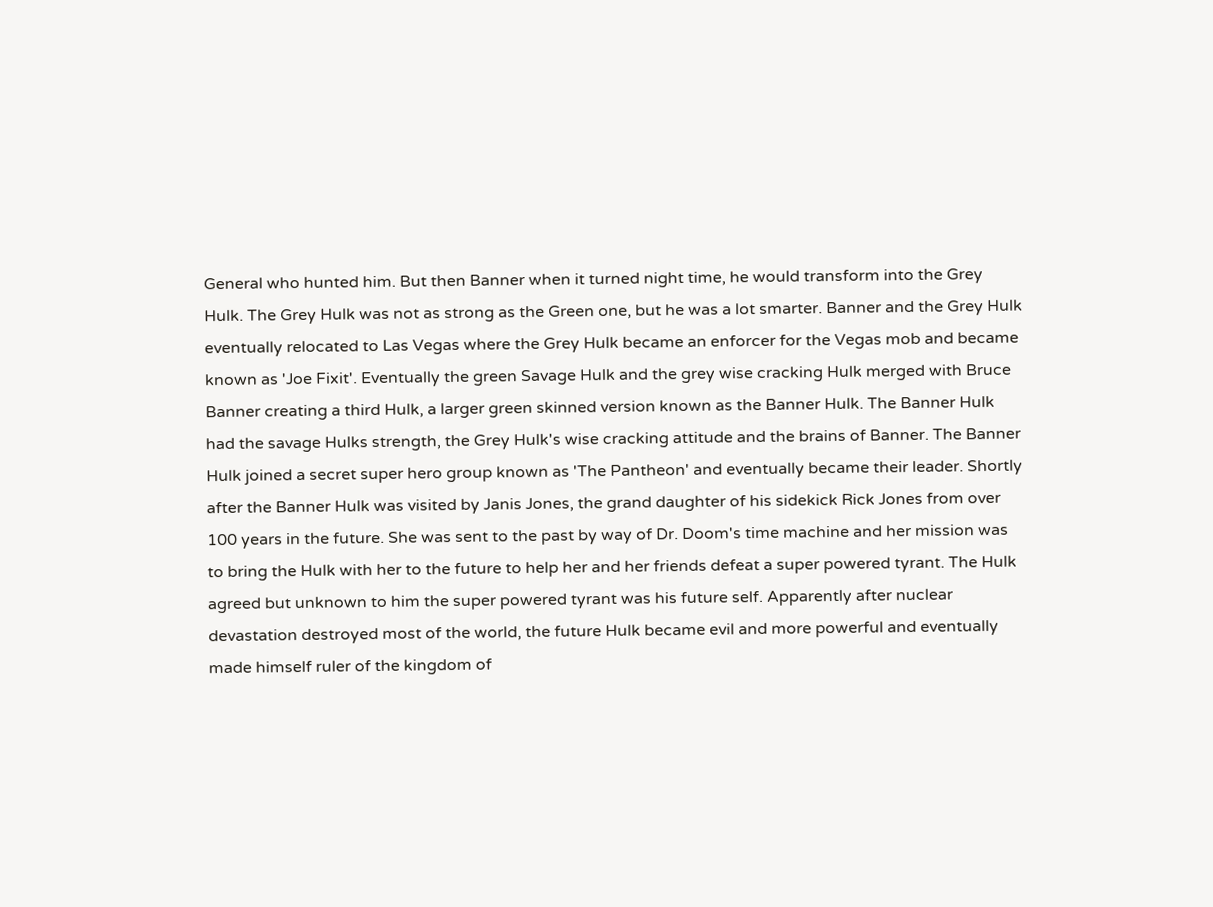General who hunted him. But then Banner when it turned night time, he would transform into the Grey Hulk. The Grey Hulk was not as strong as the Green one, but he was a lot smarter. Banner and the Grey Hulk eventually relocated to Las Vegas where the Grey Hulk became an enforcer for the Vegas mob and became known as 'Joe Fixit'. Eventually the green Savage Hulk and the grey wise cracking Hulk merged with Bruce Banner creating a third Hulk, a larger green skinned version known as the Banner Hulk. The Banner Hulk had the savage Hulks strength, the Grey Hulk's wise cracking attitude and the brains of Banner. The Banner Hulk joined a secret super hero group known as 'The Pantheon' and eventually became their leader. Shortly after the Banner Hulk was visited by Janis Jones, the grand daughter of his sidekick Rick Jones from over 100 years in the future. She was sent to the past by way of Dr. Doom's time machine and her mission was to bring the Hulk with her to the future to help her and her friends defeat a super powered tyrant. The Hulk agreed but unknown to him the super powered tyrant was his future self. Apparently after nuclear devastation destroyed most of the world, the future Hulk became evil and more powerful and eventually made himself ruler of the kingdom of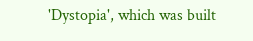'Dystopia', which was built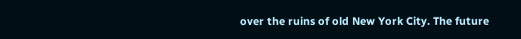over the ruins of old New York City. The future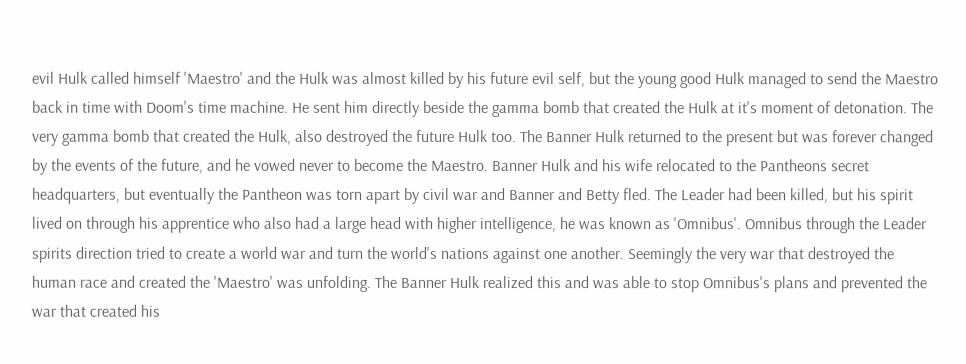evil Hulk called himself 'Maestro' and the Hulk was almost killed by his future evil self, but the young good Hulk managed to send the Maestro back in time with Doom's time machine. He sent him directly beside the gamma bomb that created the Hulk at it's moment of detonation. The very gamma bomb that created the Hulk, also destroyed the future Hulk too. The Banner Hulk returned to the present but was forever changed by the events of the future, and he vowed never to become the Maestro. Banner Hulk and his wife relocated to the Pantheons secret headquarters, but eventually the Pantheon was torn apart by civil war and Banner and Betty fled. The Leader had been killed, but his spirit lived on through his apprentice who also had a large head with higher intelligence, he was known as 'Omnibus'. Omnibus through the Leader spirits direction tried to create a world war and turn the world's nations against one another. Seemingly the very war that destroyed the human race and created the 'Maestro' was unfolding. The Banner Hulk realized this and was able to stop Omnibus's plans and prevented the war that created his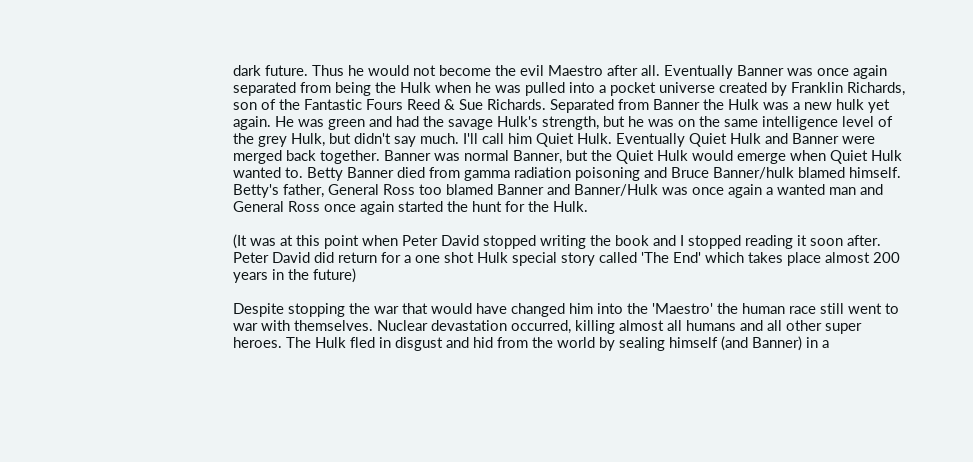dark future. Thus he would not become the evil Maestro after all. Eventually Banner was once again separated from being the Hulk when he was pulled into a pocket universe created by Franklin Richards, son of the Fantastic Fours Reed & Sue Richards. Separated from Banner the Hulk was a new hulk yet again. He was green and had the savage Hulk's strength, but he was on the same intelligence level of the grey Hulk, but didn't say much. I'll call him Quiet Hulk. Eventually Quiet Hulk and Banner were merged back together. Banner was normal Banner, but the Quiet Hulk would emerge when Quiet Hulk wanted to. Betty Banner died from gamma radiation poisoning and Bruce Banner/hulk blamed himself. Betty's father, General Ross too blamed Banner and Banner/Hulk was once again a wanted man and General Ross once again started the hunt for the Hulk.

(It was at this point when Peter David stopped writing the book and I stopped reading it soon after. Peter David did return for a one shot Hulk special story called 'The End' which takes place almost 200 years in the future)

Despite stopping the war that would have changed him into the 'Maestro' the human race still went to war with themselves. Nuclear devastation occurred, killing almost all humans and all other super heroes. The Hulk fled in disgust and hid from the world by sealing himself (and Banner) in a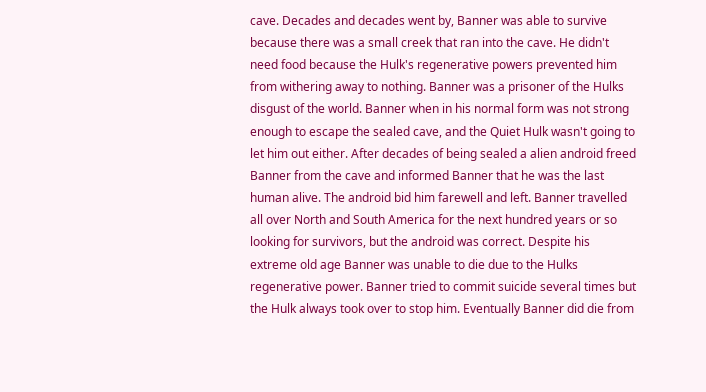cave. Decades and decades went by, Banner was able to survive because there was a small creek that ran into the cave. He didn't need food because the Hulk's regenerative powers prevented him from withering away to nothing. Banner was a prisoner of the Hulks disgust of the world. Banner when in his normal form was not strong enough to escape the sealed cave, and the Quiet Hulk wasn't going to let him out either. After decades of being sealed a alien android freed Banner from the cave and informed Banner that he was the last human alive. The android bid him farewell and left. Banner travelled all over North and South America for the next hundred years or so looking for survivors, but the android was correct. Despite his extreme old age Banner was unable to die due to the Hulks regenerative power. Banner tried to commit suicide several times but the Hulk always took over to stop him. Eventually Banner did die from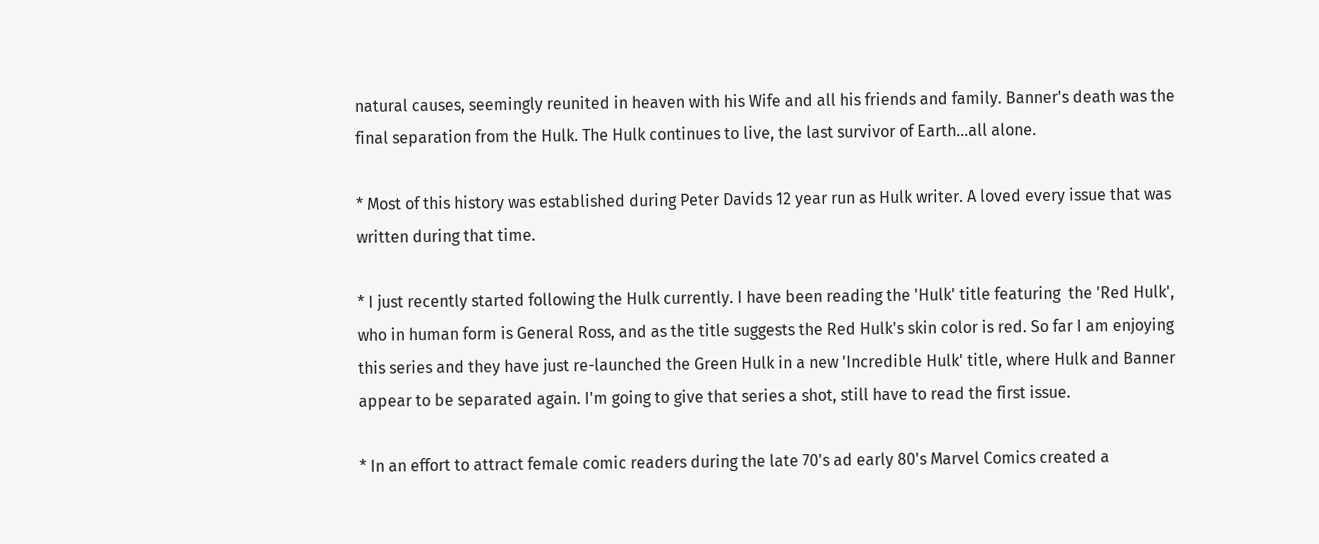natural causes, seemingly reunited in heaven with his Wife and all his friends and family. Banner's death was the final separation from the Hulk. The Hulk continues to live, the last survivor of Earth...all alone.

* Most of this history was established during Peter Davids 12 year run as Hulk writer. A loved every issue that was written during that time.

* I just recently started following the Hulk currently. I have been reading the 'Hulk' title featuring  the 'Red Hulk', who in human form is General Ross, and as the title suggests the Red Hulk's skin color is red. So far I am enjoying this series and they have just re-launched the Green Hulk in a new 'Incredible Hulk' title, where Hulk and Banner appear to be separated again. I'm going to give that series a shot, still have to read the first issue.

* In an effort to attract female comic readers during the late 70's ad early 80's Marvel Comics created a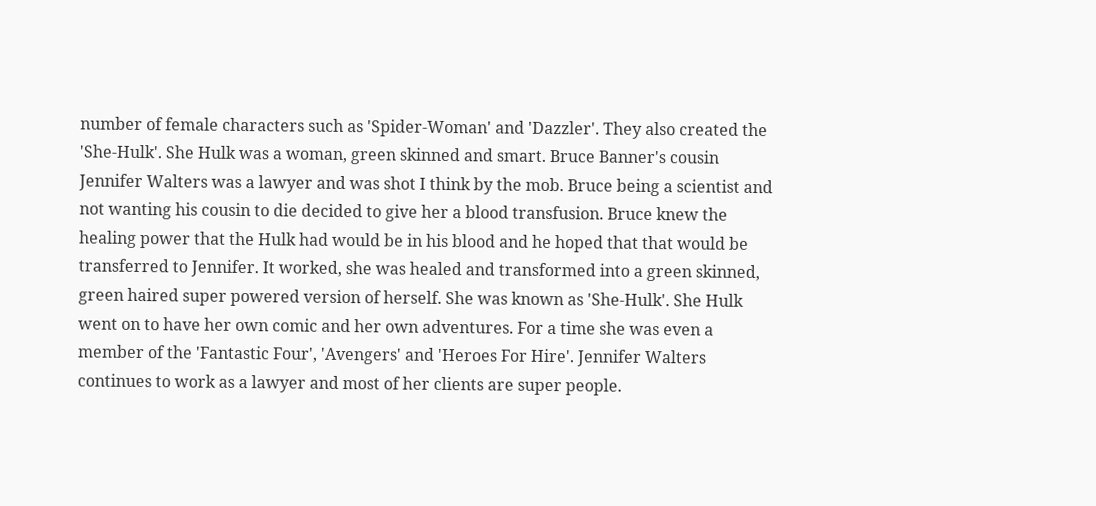number of female characters such as 'Spider-Woman' and 'Dazzler'. They also created the 'She-Hulk'. She Hulk was a woman, green skinned and smart. Bruce Banner's cousin Jennifer Walters was a lawyer and was shot I think by the mob. Bruce being a scientist and not wanting his cousin to die decided to give her a blood transfusion. Bruce knew the healing power that the Hulk had would be in his blood and he hoped that that would be transferred to Jennifer. It worked, she was healed and transformed into a green skinned, green haired super powered version of herself. She was known as 'She-Hulk'. She Hulk went on to have her own comic and her own adventures. For a time she was even a member of the 'Fantastic Four', 'Avengers' and 'Heroes For Hire'. Jennifer Walters continues to work as a lawyer and most of her clients are super people.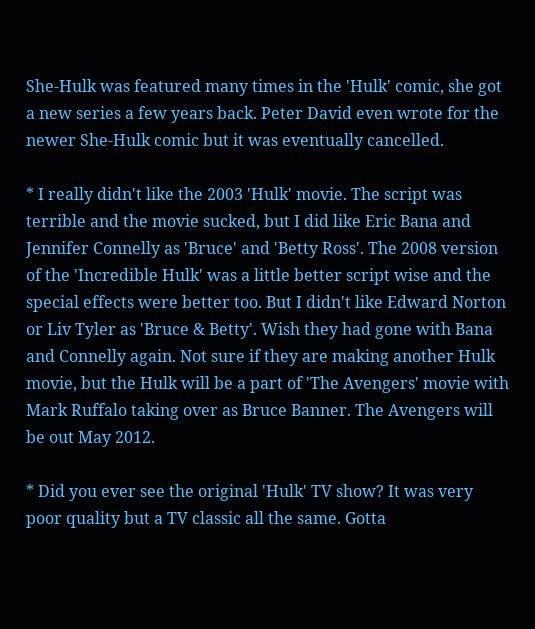She-Hulk was featured many times in the 'Hulk' comic, she got a new series a few years back. Peter David even wrote for the newer She-Hulk comic but it was eventually cancelled.

* I really didn't like the 2003 'Hulk' movie. The script was terrible and the movie sucked, but I did like Eric Bana and Jennifer Connelly as 'Bruce' and 'Betty Ross'. The 2008 version of the 'Incredible Hulk' was a little better script wise and the special effects were better too. But I didn't like Edward Norton or Liv Tyler as 'Bruce & Betty'. Wish they had gone with Bana and Connelly again. Not sure if they are making another Hulk movie, but the Hulk will be a part of 'The Avengers' movie with Mark Ruffalo taking over as Bruce Banner. The Avengers will be out May 2012.

* Did you ever see the original 'Hulk' TV show? It was very poor quality but a TV classic all the same. Gotta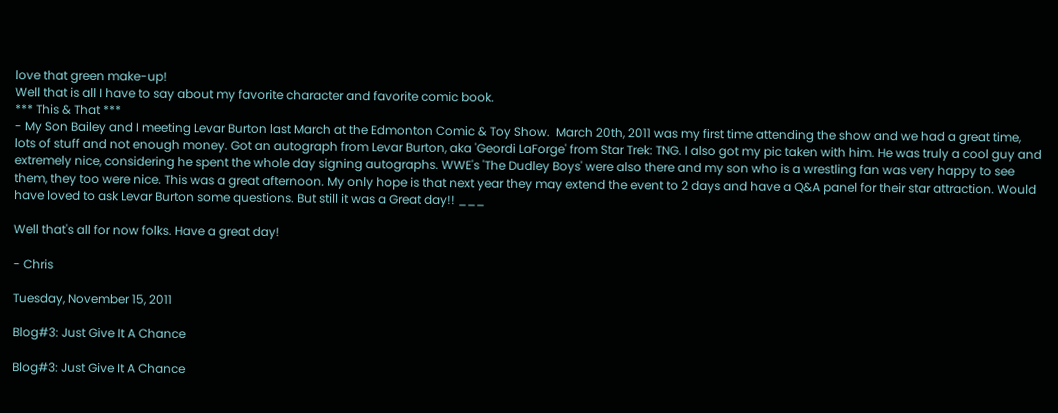love that green make-up!
Well that is all I have to say about my favorite character and favorite comic book.
*** This & That ***
- My Son Bailey and I meeting Levar Burton last March at the Edmonton Comic & Toy Show.  March 20th, 2011 was my first time attending the show and we had a great time, lots of stuff and not enough money. Got an autograph from Levar Burton, aka 'Geordi LaForge' from Star Trek: TNG. I also got my pic taken with him. He was truly a cool guy and extremely nice, considering he spent the whole day signing autographs. WWE's 'The Dudley Boys' were also there and my son who is a wrestling fan was very happy to see them, they too were nice. This was a great afternoon. My only hope is that next year they may extend the event to 2 days and have a Q&A panel for their star attraction. Would have loved to ask Levar Burton some questions. But still it was a Great day!! ___

Well that's all for now folks. Have a great day!

- Chris

Tuesday, November 15, 2011

Blog#3: Just Give It A Chance

Blog#3: Just Give It A Chance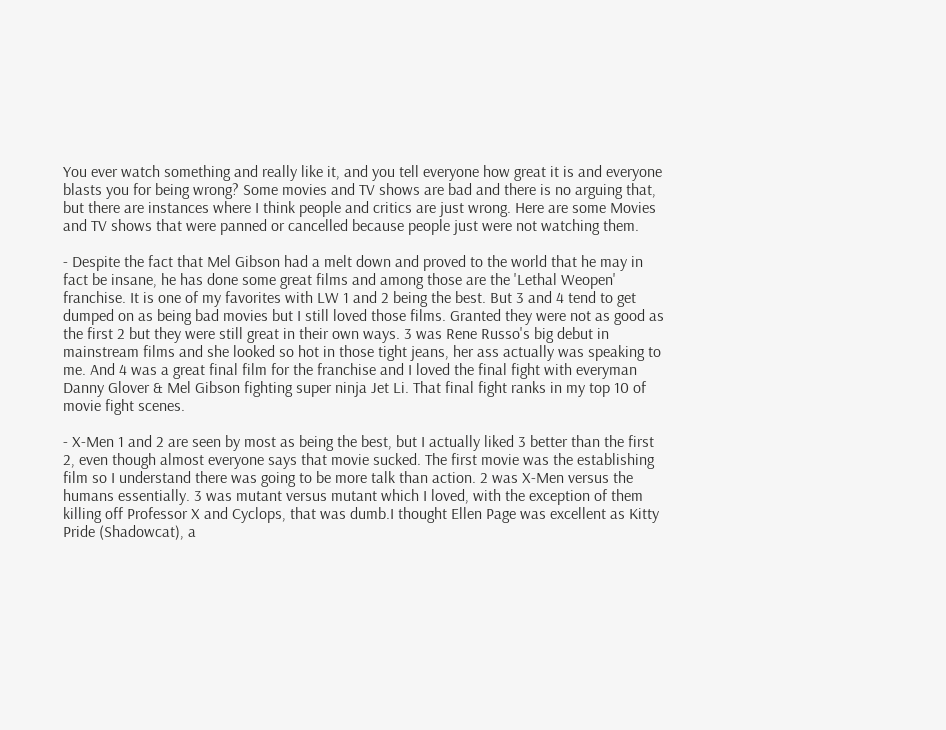You ever watch something and really like it, and you tell everyone how great it is and everyone blasts you for being wrong? Some movies and TV shows are bad and there is no arguing that, but there are instances where I think people and critics are just wrong. Here are some Movies and TV shows that were panned or cancelled because people just were not watching them.

- Despite the fact that Mel Gibson had a melt down and proved to the world that he may in fact be insane, he has done some great films and among those are the 'Lethal Weopen' franchise. It is one of my favorites with LW 1 and 2 being the best. But 3 and 4 tend to get dumped on as being bad movies but I still loved those films. Granted they were not as good as the first 2 but they were still great in their own ways. 3 was Rene Russo's big debut in mainstream films and she looked so hot in those tight jeans, her ass actually was speaking to me. And 4 was a great final film for the franchise and I loved the final fight with everyman Danny Glover & Mel Gibson fighting super ninja Jet Li. That final fight ranks in my top 10 of movie fight scenes.

- X-Men 1 and 2 are seen by most as being the best, but I actually liked 3 better than the first 2, even though almost everyone says that movie sucked. The first movie was the establishing film so I understand there was going to be more talk than action. 2 was X-Men versus the humans essentially. 3 was mutant versus mutant which I loved, with the exception of them killing off Professor X and Cyclops, that was dumb.I thought Ellen Page was excellent as Kitty Pride (Shadowcat), a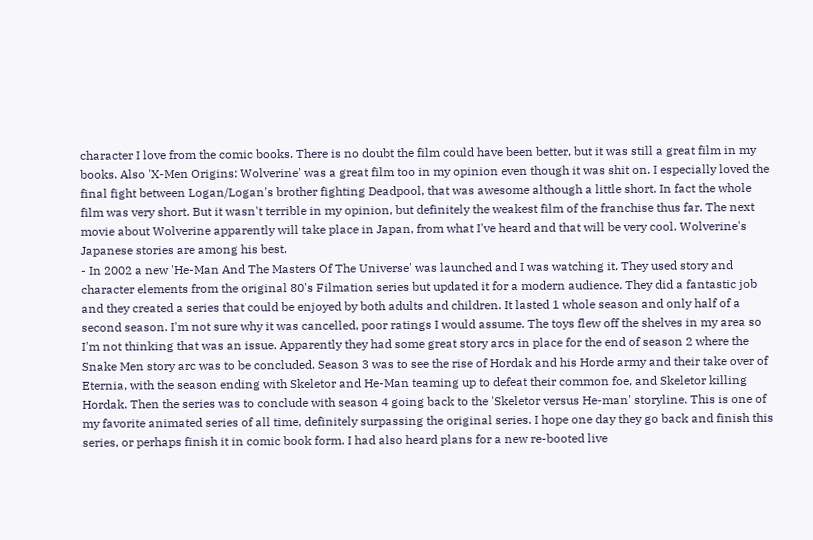character I love from the comic books. There is no doubt the film could have been better, but it was still a great film in my books. Also 'X-Men Origins: Wolverine' was a great film too in my opinion even though it was shit on. I especially loved the final fight between Logan/Logan's brother fighting Deadpool, that was awesome although a little short. In fact the whole film was very short. But it wasn't terrible in my opinion, but definitely the weakest film of the franchise thus far. The next movie about Wolverine apparently will take place in Japan, from what I've heard and that will be very cool. Wolverine's Japanese stories are among his best.
- In 2002 a new 'He-Man And The Masters Of The Universe' was launched and I was watching it. They used story and character elements from the original 80's Filmation series but updated it for a modern audience. They did a fantastic job and they created a series that could be enjoyed by both adults and children. It lasted 1 whole season and only half of a second season. I'm not sure why it was cancelled, poor ratings I would assume. The toys flew off the shelves in my area so I'm not thinking that was an issue. Apparently they had some great story arcs in place for the end of season 2 where the Snake Men story arc was to be concluded. Season 3 was to see the rise of Hordak and his Horde army and their take over of Eternia, with the season ending with Skeletor and He-Man teaming up to defeat their common foe, and Skeletor killing Hordak. Then the series was to conclude with season 4 going back to the 'Skeletor versus He-man' storyline. This is one of my favorite animated series of all time, definitely surpassing the original series. I hope one day they go back and finish this series, or perhaps finish it in comic book form. I had also heard plans for a new re-booted live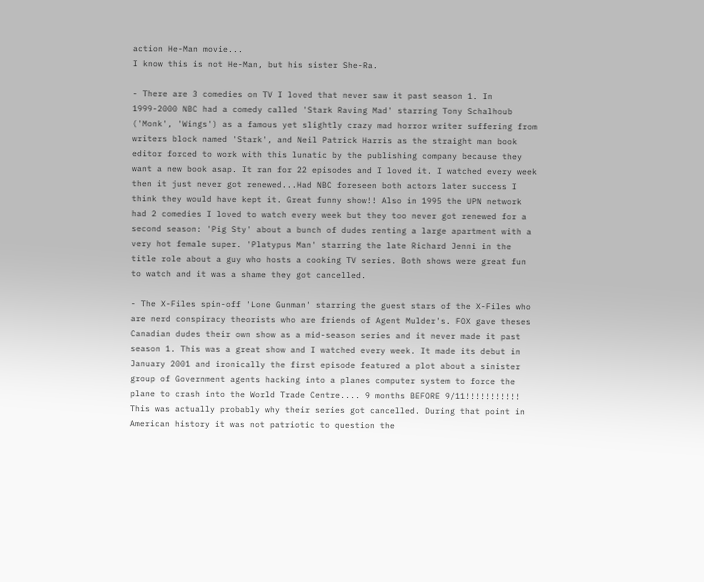action He-Man movie...
I know this is not He-Man, but his sister She-Ra.

- There are 3 comedies on TV I loved that never saw it past season 1. In 1999-2000 NBC had a comedy called 'Stark Raving Mad' starring Tony Schalhoub ('Monk', 'Wings') as a famous yet slightly crazy mad horror writer suffering from writers block named 'Stark', and Neil Patrick Harris as the straight man book editor forced to work with this lunatic by the publishing company because they want a new book asap. It ran for 22 episodes and I loved it. I watched every week then it just never got renewed...Had NBC foreseen both actors later success I think they would have kept it. Great funny show!! Also in 1995 the UPN network had 2 comedies I loved to watch every week but they too never got renewed for a second season: 'Pig Sty' about a bunch of dudes renting a large apartment with a very hot female super. 'Platypus Man' starring the late Richard Jenni in the title role about a guy who hosts a cooking TV series. Both shows were great fun to watch and it was a shame they got cancelled.

- The X-Files spin-off 'Lone Gunman' starring the guest stars of the X-Files who are nerd conspiracy theorists who are friends of Agent Mulder's. FOX gave theses Canadian dudes their own show as a mid-season series and it never made it past season 1. This was a great show and I watched every week. It made its debut in January 2001 and ironically the first episode featured a plot about a sinister group of Government agents hacking into a planes computer system to force the plane to crash into the World Trade Centre.... 9 months BEFORE 9/11!!!!!!!!!!! This was actually probably why their series got cancelled. During that point in American history it was not patriotic to question the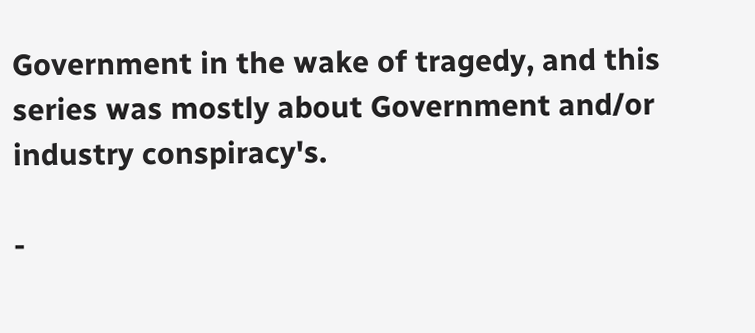Government in the wake of tragedy, and this series was mostly about Government and/or industry conspiracy's.

-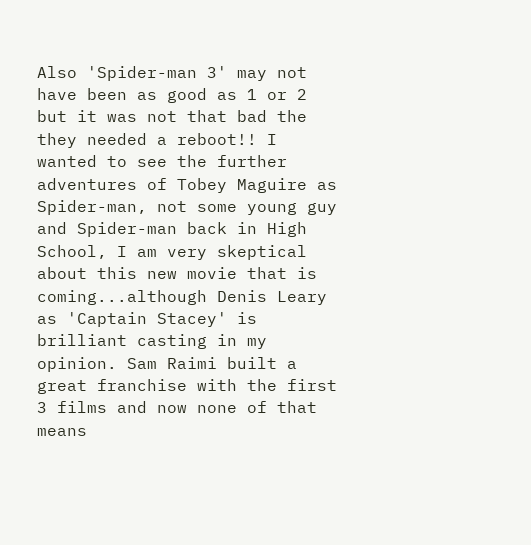Also 'Spider-man 3' may not have been as good as 1 or 2 but it was not that bad the they needed a reboot!! I wanted to see the further adventures of Tobey Maguire as Spider-man, not some young guy and Spider-man back in High School, I am very skeptical about this new movie that is coming...although Denis Leary as 'Captain Stacey' is brilliant casting in my opinion. Sam Raimi built a great franchise with the first 3 films and now none of that means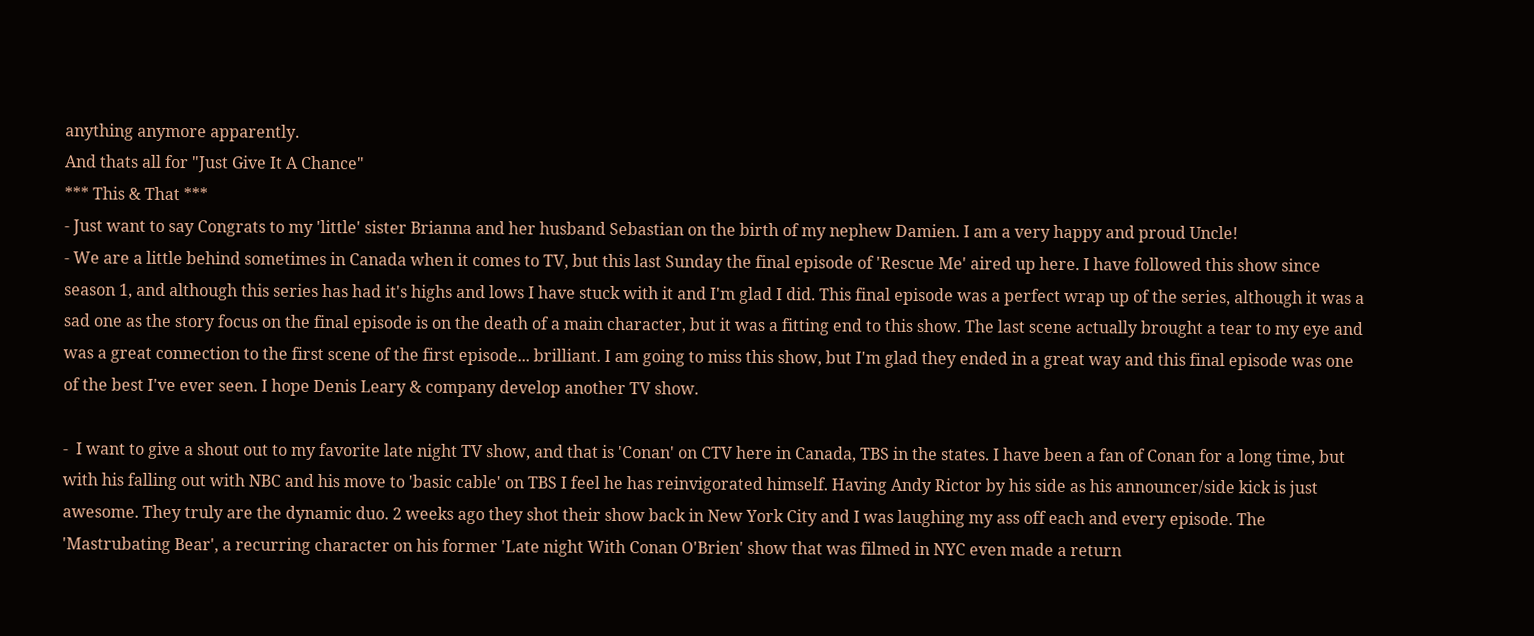anything anymore apparently.
And thats all for "Just Give It A Chance"
*** This & That ***
- Just want to say Congrats to my 'little' sister Brianna and her husband Sebastian on the birth of my nephew Damien. I am a very happy and proud Uncle!
- We are a little behind sometimes in Canada when it comes to TV, but this last Sunday the final episode of 'Rescue Me' aired up here. I have followed this show since season 1, and although this series has had it's highs and lows I have stuck with it and I'm glad I did. This final episode was a perfect wrap up of the series, although it was a sad one as the story focus on the final episode is on the death of a main character, but it was a fitting end to this show. The last scene actually brought a tear to my eye and was a great connection to the first scene of the first episode... brilliant. I am going to miss this show, but I'm glad they ended in a great way and this final episode was one of the best I've ever seen. I hope Denis Leary & company develop another TV show.

-  I want to give a shout out to my favorite late night TV show, and that is 'Conan' on CTV here in Canada, TBS in the states. I have been a fan of Conan for a long time, but with his falling out with NBC and his move to 'basic cable' on TBS I feel he has reinvigorated himself. Having Andy Rictor by his side as his announcer/side kick is just awesome. They truly are the dynamic duo. 2 weeks ago they shot their show back in New York City and I was laughing my ass off each and every episode. The 'Mastrubating Bear', a recurring character on his former 'Late night With Conan O'Brien' show that was filmed in NYC even made a return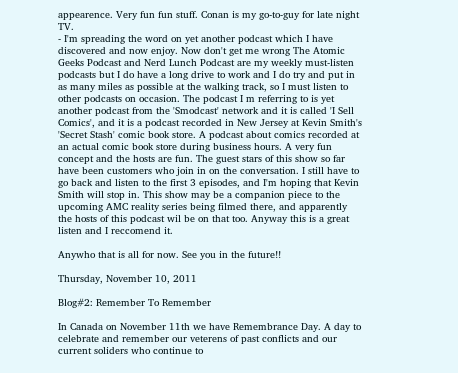appearence. Very fun fun stuff. Conan is my go-to-guy for late night TV.
- I'm spreading the word on yet another podcast which I have discovered and now enjoy. Now don't get me wrong The Atomic Geeks Podcast and Nerd Lunch Podcast are my weekly must-listen podcasts but I do have a long drive to work and I do try and put in as many miles as possible at the walking track, so I must listen to other podcasts on occasion. The podcast I m referring to is yet another podcast from the 'Smodcast' network and it is called 'I Sell Comics', and it is a podcast recorded in New Jersey at Kevin Smith's 'Secret Stash' comic book store. A podcast about comics recorded at an actual comic book store during business hours. A very fun concept and the hosts are fun. The guest stars of this show so far have been customers who join in on the conversation. I still have to go back and listen to the first 3 episodes, and I'm hoping that Kevin Smith will stop in. This show may be a companion piece to the upcoming AMC reality series being filmed there, and apparently the hosts of this podcast wil be on that too. Anyway this is a great listen and I reccomend it.

Anywho that is all for now. See you in the future!!

Thursday, November 10, 2011

Blog#2: Remember To Remember

In Canada on November 11th we have Remembrance Day. A day to celebrate and remember our veterens of past conflicts and our current soliders who continue to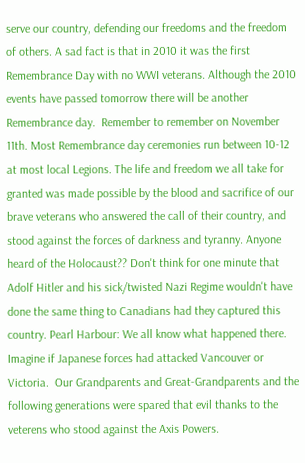serve our country, defending our freedoms and the freedom of others. A sad fact is that in 2010 it was the first Remembrance Day with no WWI veterans. Although the 2010 events have passed tomorrow there will be another Remembrance day.  Remember to remember on November 11th. Most Remembrance day ceremonies run between 10-12 at most local Legions. The life and freedom we all take for granted was made possible by the blood and sacrifice of our brave veterans who answered the call of their country, and stood against the forces of darkness and tyranny. Anyone heard of the Holocaust?? Don't think for one minute that Adolf Hitler and his sick/twisted Nazi Regime wouldn't have done the same thing to Canadians had they captured this country. Pearl Harbour: We all know what happened there. Imagine if Japanese forces had attacked Vancouver or Victoria.  Our Grandparents and Great-Grandparents and the following generations were spared that evil thanks to the veterens who stood against the Axis Powers.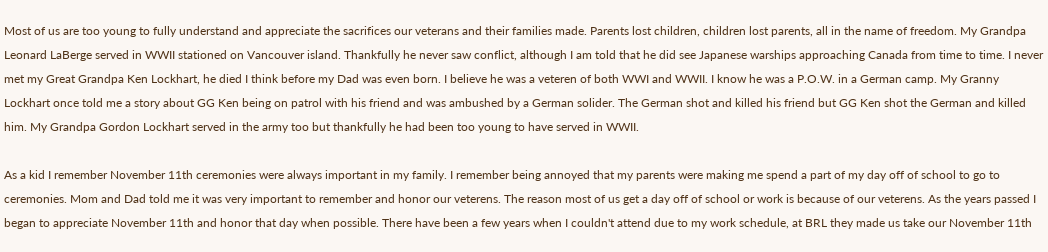Most of us are too young to fully understand and appreciate the sacrifices our veterans and their families made. Parents lost children, children lost parents, all in the name of freedom. My Grandpa Leonard LaBerge served in WWII stationed on Vancouver island. Thankfully he never saw conflict, although I am told that he did see Japanese warships approaching Canada from time to time. I never met my Great Grandpa Ken Lockhart, he died I think before my Dad was even born. I believe he was a veteren of both WWI and WWII. I know he was a P.O.W. in a German camp. My Granny Lockhart once told me a story about GG Ken being on patrol with his friend and was ambushed by a German solider. The German shot and killed his friend but GG Ken shot the German and killed him. My Grandpa Gordon Lockhart served in the army too but thankfully he had been too young to have served in WWII.

As a kid I remember November 11th ceremonies were always important in my family. I remember being annoyed that my parents were making me spend a part of my day off of school to go to ceremonies. Mom and Dad told me it was very important to remember and honor our veterens. The reason most of us get a day off of school or work is because of our veterens. As the years passed I began to appreciate November 11th and honor that day when possible. There have been a few years when I couldn't attend due to my work schedule, at BRL they made us take our November 11th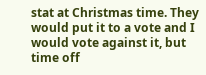stat at Christmas time. They would put it to a vote and I would vote against it, but time off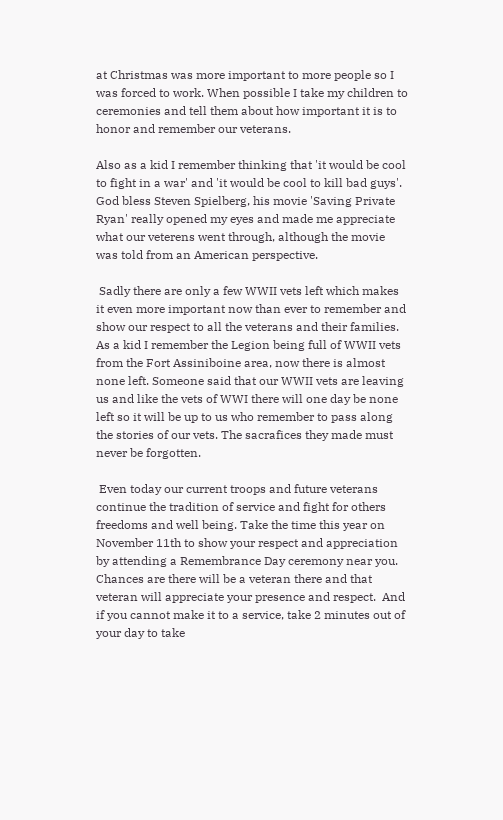at Christmas was more important to more people so I was forced to work. When possible I take my children to ceremonies and tell them about how important it is to honor and remember our veterans.

Also as a kid I remember thinking that 'it would be cool to fight in a war' and 'it would be cool to kill bad guys'. God bless Steven Spielberg, his movie 'Saving Private Ryan' really opened my eyes and made me appreciate what our veterens went through, although the movie was told from an American perspective.

 Sadly there are only a few WWII vets left which makes it even more important now than ever to remember and show our respect to all the veterans and their families. As a kid I remember the Legion being full of WWII vets from the Fort Assiniboine area, now there is almost none left. Someone said that our WWII vets are leaving us and like the vets of WWI there will one day be none left so it will be up to us who remember to pass along the stories of our vets. The sacrafices they made must never be forgotten.

 Even today our current troops and future veterans continue the tradition of service and fight for others freedoms and well being. Take the time this year on November 11th to show your respect and appreciation by attending a Remembrance Day ceremony near you. Chances are there will be a veteran there and that veteran will appreciate your presence and respect.  And if you cannot make it to a service, take 2 minutes out of your day to take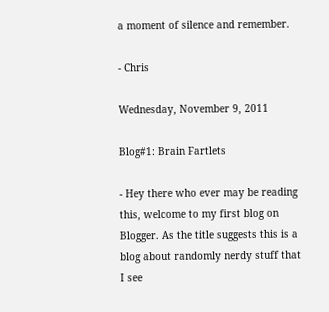a moment of silence and remember.

- Chris

Wednesday, November 9, 2011

Blog#1: Brain Fartlets

- Hey there who ever may be reading this, welcome to my first blog on Blogger. As the title suggests this is a blog about randomly nerdy stuff that I see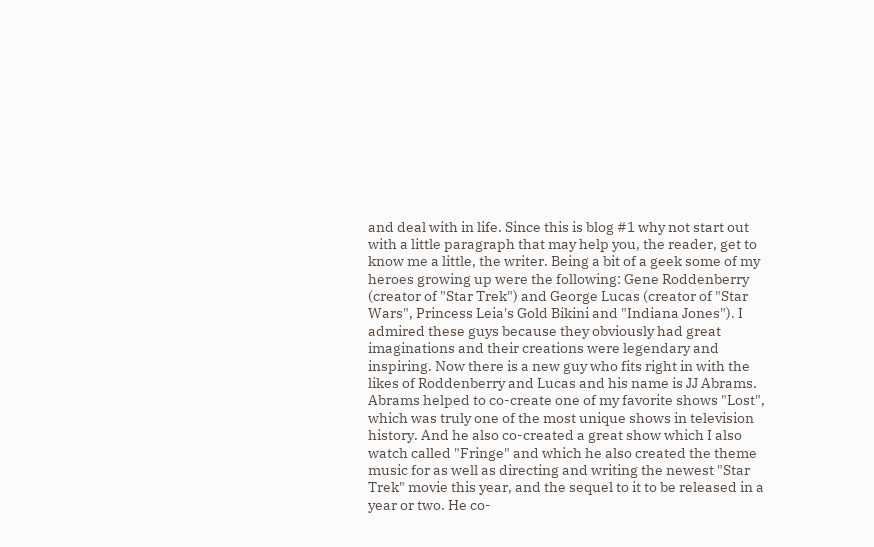and deal with in life. Since this is blog #1 why not start out with a little paragraph that may help you, the reader, get to know me a little, the writer. Being a bit of a geek some of my heroes growing up were the following: Gene Roddenberry (creator of "Star Trek") and George Lucas (creator of "Star Wars", Princess Leia's Gold Bikini and "Indiana Jones"). I admired these guys because they obviously had great imaginations and their creations were legendary and inspiring. Now there is a new guy who fits right in with the likes of Roddenberry and Lucas and his name is JJ Abrams. Abrams helped to co-create one of my favorite shows "Lost", which was truly one of the most unique shows in television history. And he also co-created a great show which I also watch called "Fringe" and which he also created the theme music for as well as directing and writing the newest "Star Trek" movie this year, and the sequel to it to be released in a year or two. He co-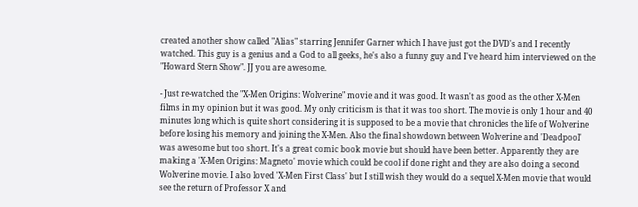created another show called "Alias" starring Jennifer Garner which I have just got the DVD's and I recently watched. This guy is a genius and a God to all geeks, he's also a funny guy and I've heard him interviewed on the "Howard Stern Show". JJ you are awesome.

- Just re-watched the "X-Men Origins: Wolverine" movie and it was good. It wasn't as good as the other X-Men films in my opinion but it was good. My only criticism is that it was too short. The movie is only 1 hour and 40 minutes long which is quite short considering it is supposed to be a movie that chronicles the life of Wolverine before losing his memory and joining the X-Men. Also the final showdown between Wolverine and 'Deadpool' was awesome but too short. It's a great comic book movie but should have been better. Apparently they are making a 'X-Men Origins: Magneto' movie which could be cool if done right and they are also doing a second Wolverine movie. I also loved 'X-Men First Class' but I still wish they would do a sequel X-Men movie that would see the return of Professor X and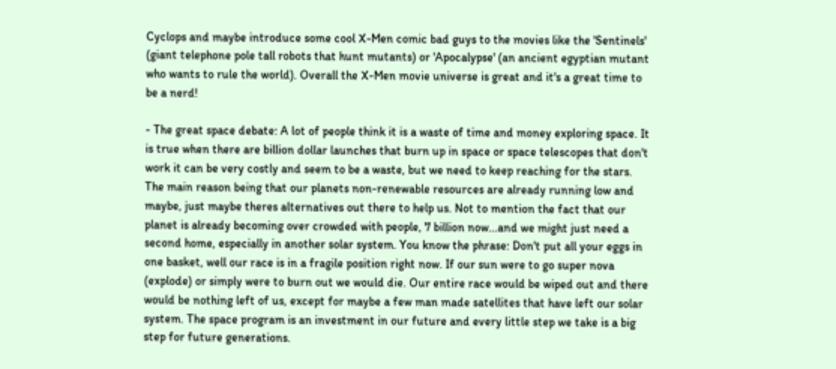Cyclops and maybe introduce some cool X-Men comic bad guys to the movies like the 'Sentinels' (giant telephone pole tall robots that hunt mutants) or 'Apocalypse' (an ancient egyptian mutant who wants to rule the world). Overall the X-Men movie universe is great and it's a great time to be a nerd!

- The great space debate: A lot of people think it is a waste of time and money exploring space. It is true when there are billion dollar launches that burn up in space or space telescopes that don't work it can be very costly and seem to be a waste, but we need to keep reaching for the stars. The main reason being that our planets non-renewable resources are already running low and maybe, just maybe theres alternatives out there to help us. Not to mention the fact that our planet is already becoming over crowded with people, 7 billion now...and we might just need a second home, especially in another solar system. You know the phrase: Don't put all your eggs in one basket, well our race is in a fragile position right now. If our sun were to go super nova (explode) or simply were to burn out we would die. Our entire race would be wiped out and there would be nothing left of us, except for maybe a few man made satellites that have left our solar system. The space program is an investment in our future and every little step we take is a big step for future generations.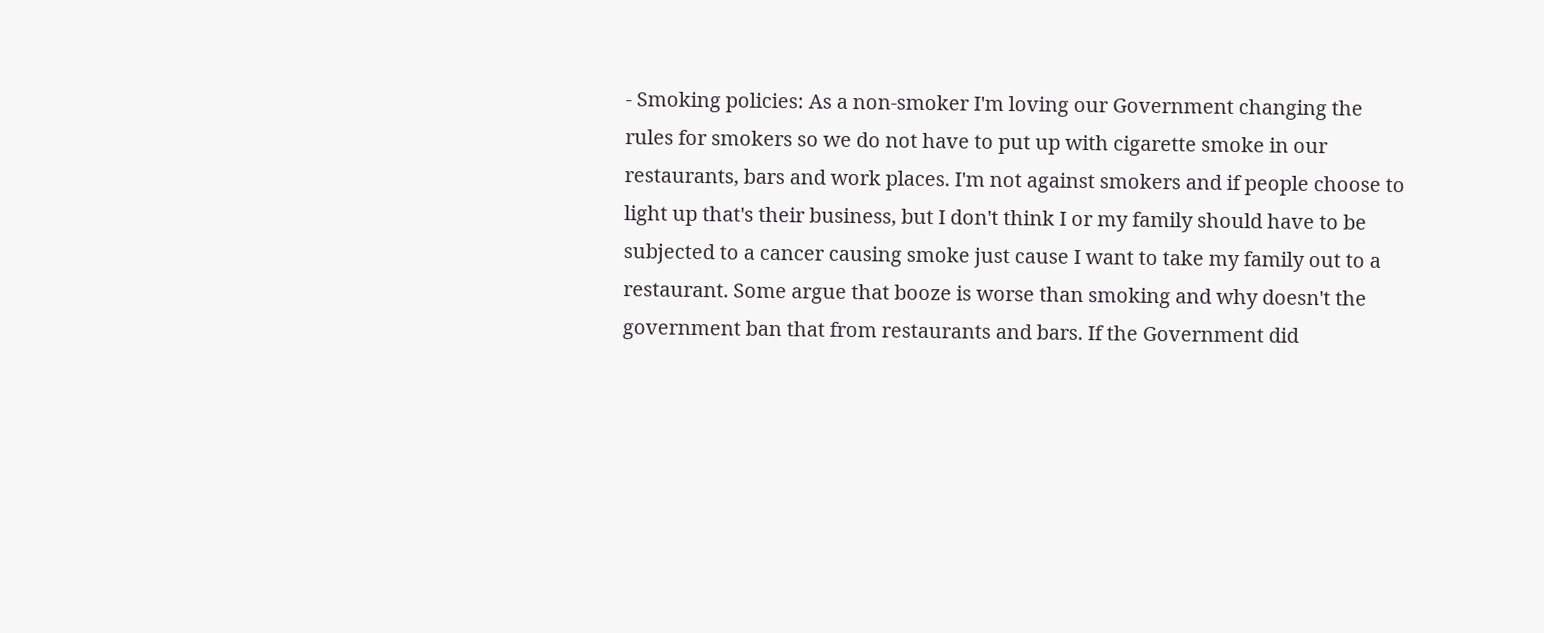- Smoking policies: As a non-smoker I'm loving our Government changing the rules for smokers so we do not have to put up with cigarette smoke in our restaurants, bars and work places. I'm not against smokers and if people choose to light up that's their business, but I don't think I or my family should have to be subjected to a cancer causing smoke just cause I want to take my family out to a restaurant. Some argue that booze is worse than smoking and why doesn't the government ban that from restaurants and bars. If the Government did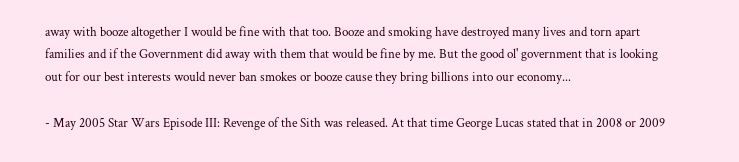away with booze altogether I would be fine with that too. Booze and smoking have destroyed many lives and torn apart families and if the Government did away with them that would be fine by me. But the good ol' government that is looking out for our best interests would never ban smokes or booze cause they bring billions into our economy...

- May 2005 Star Wars Episode III: Revenge of the Sith was released. At that time George Lucas stated that in 2008 or 2009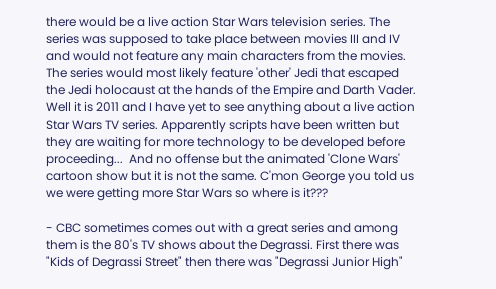there would be a live action Star Wars television series. The series was supposed to take place between movies III and IV and would not feature any main characters from the movies. The series would most likely feature 'other' Jedi that escaped the Jedi holocaust at the hands of the Empire and Darth Vader. Well it is 2011 and I have yet to see anything about a live action Star Wars TV series. Apparently scripts have been written but they are waiting for more technology to be developed before proceeding...  And no offense but the animated 'Clone Wars' cartoon show but it is not the same. C'mon George you told us we were getting more Star Wars so where is it???

- CBC sometimes comes out with a great series and among them is the 80's TV shows about the Degrassi. First there was "Kids of Degrassi Street" then there was "Degrassi Junior High"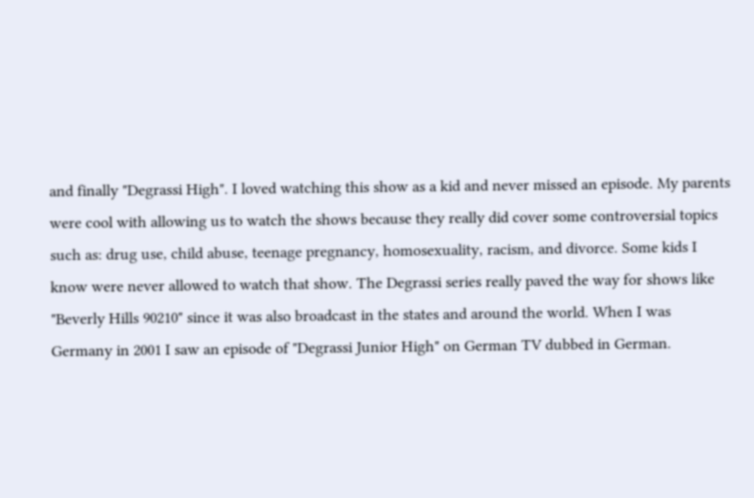and finally "Degrassi High". I loved watching this show as a kid and never missed an episode. My parents were cool with allowing us to watch the shows because they really did cover some controversial topics such as: drug use, child abuse, teenage pregnancy, homosexuality, racism, and divorce. Some kids I know were never allowed to watch that show. The Degrassi series really paved the way for shows like "Beverly Hills 90210" since it was also broadcast in the states and around the world. When I was Germany in 2001 I saw an episode of "Degrassi Junior High" on German TV dubbed in German.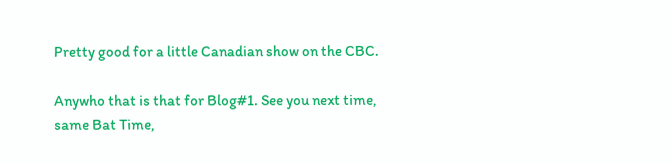Pretty good for a little Canadian show on the CBC.

Anywho that is that for Blog#1. See you next time, same Bat Time,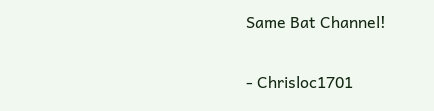Same Bat Channel!

- Chrisloc1701